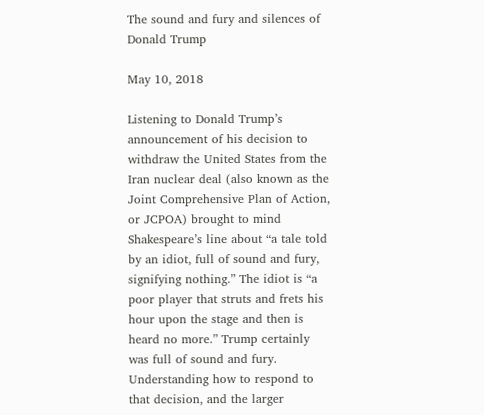The sound and fury and silences of Donald Trump

May 10, 2018

Listening to Donald Trump’s announcement of his decision to withdraw the United States from the Iran nuclear deal (also known as the Joint Comprehensive Plan of Action, or JCPOA) brought to mind Shakespeare’s line about “a tale told by an idiot, full of sound and fury, signifying nothing.” The idiot is “a poor player that struts and frets his hour upon the stage and then is heard no more.” Trump certainly was full of sound and fury. Understanding how to respond to that decision, and the larger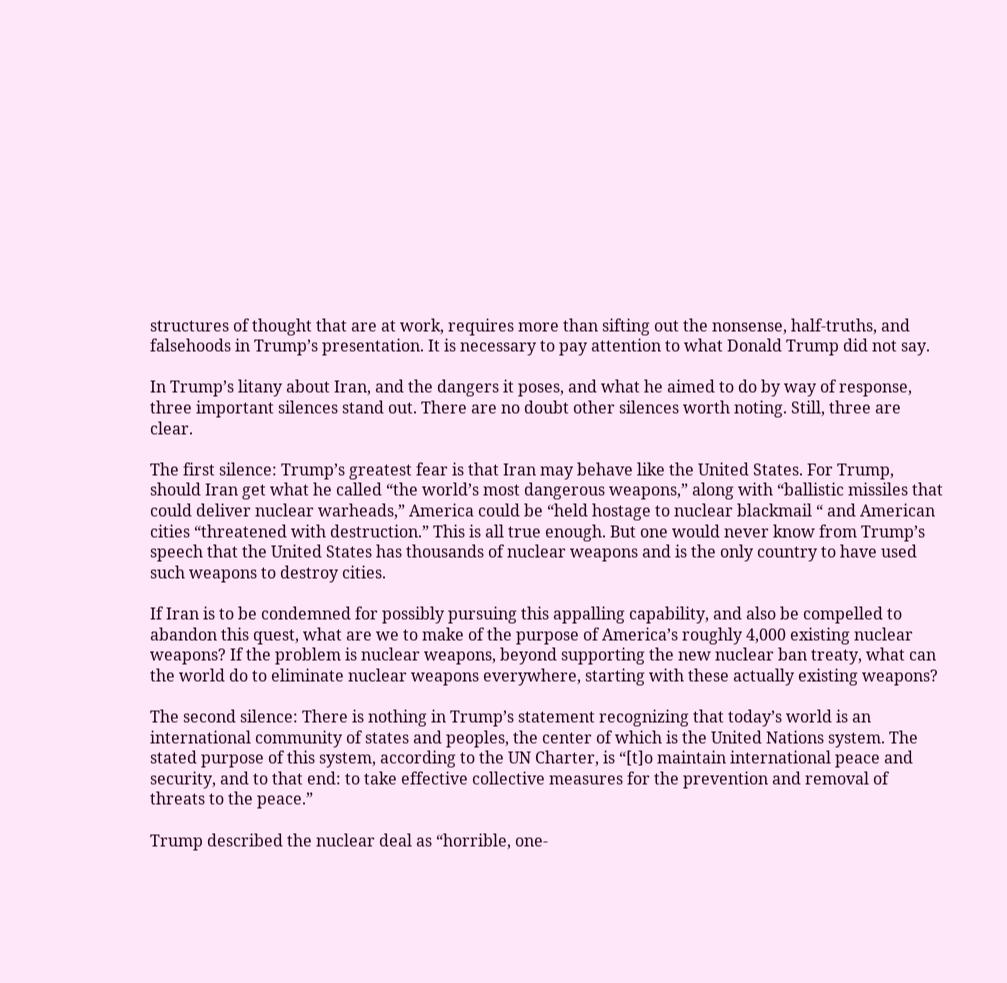structures of thought that are at work, requires more than sifting out the nonsense, half-truths, and falsehoods in Trump’s presentation. It is necessary to pay attention to what Donald Trump did not say.

In Trump’s litany about Iran, and the dangers it poses, and what he aimed to do by way of response, three important silences stand out. There are no doubt other silences worth noting. Still, three are clear.

The first silence: Trump’s greatest fear is that Iran may behave like the United States. For Trump, should Iran get what he called “the world’s most dangerous weapons,” along with “ballistic missiles that could deliver nuclear warheads,” America could be “held hostage to nuclear blackmail “ and American cities “threatened with destruction.” This is all true enough. But one would never know from Trump’s speech that the United States has thousands of nuclear weapons and is the only country to have used such weapons to destroy cities.

If Iran is to be condemned for possibly pursuing this appalling capability, and also be compelled to abandon this quest, what are we to make of the purpose of America’s roughly 4,000 existing nuclear weapons? If the problem is nuclear weapons, beyond supporting the new nuclear ban treaty, what can the world do to eliminate nuclear weapons everywhere, starting with these actually existing weapons?

The second silence: There is nothing in Trump’s statement recognizing that today’s world is an international community of states and peoples, the center of which is the United Nations system. The stated purpose of this system, according to the UN Charter, is “[t]o maintain international peace and security, and to that end: to take effective collective measures for the prevention and removal of threats to the peace.”

Trump described the nuclear deal as “horrible, one-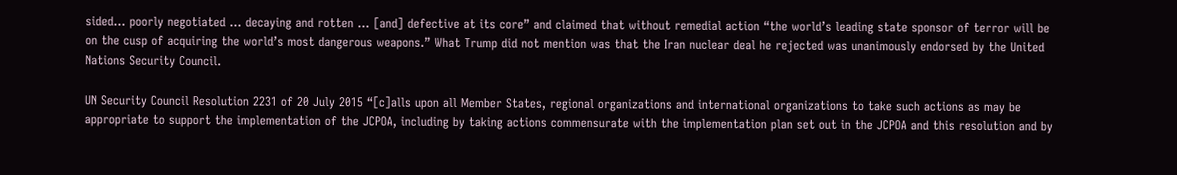sided… poorly negotiated … decaying and rotten … [and] defective at its core” and claimed that without remedial action “the world’s leading state sponsor of terror will be on the cusp of acquiring the world’s most dangerous weapons.” What Trump did not mention was that the Iran nuclear deal he rejected was unanimously endorsed by the United Nations Security Council.

UN Security Council Resolution 2231 of 20 July 2015 “[c]alls upon all Member States, regional organizations and international organizations to take such actions as may be appropriate to support the implementation of the JCPOA, including by taking actions commensurate with the implementation plan set out in the JCPOA and this resolution and by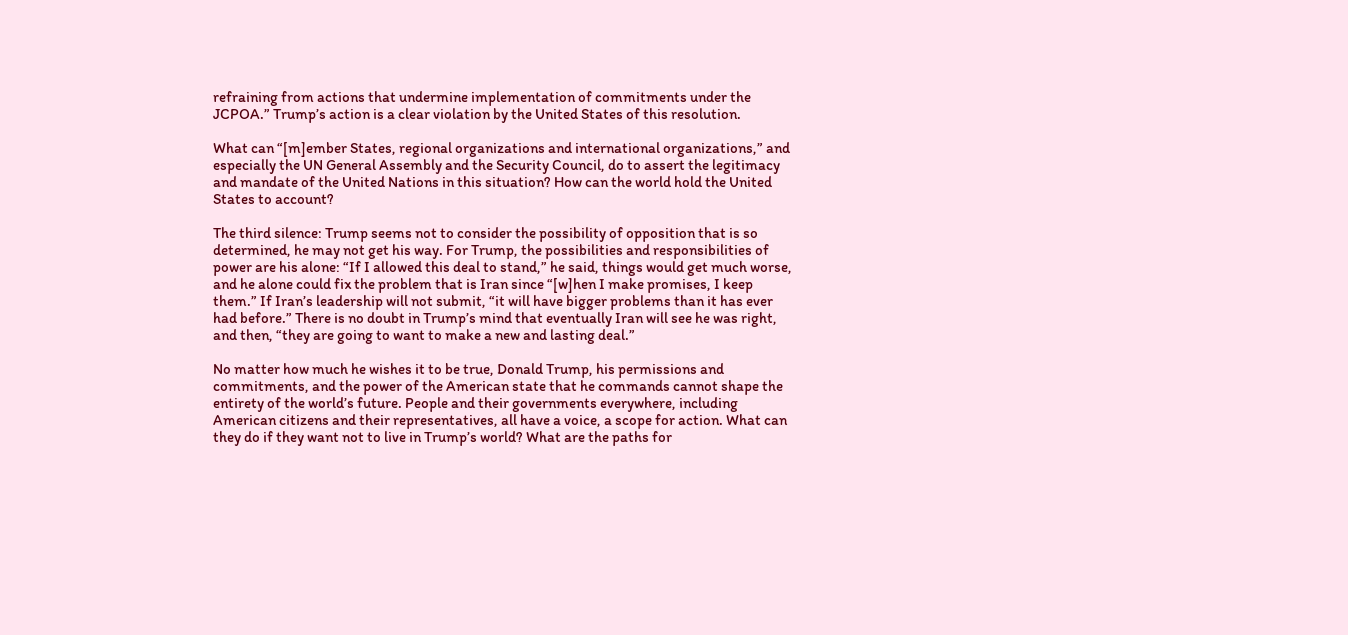refraining from actions that undermine implementation of commitments under the JCPOA.” Trump’s action is a clear violation by the United States of this resolution.

What can “[m]ember States, regional organizations and international organizations,” and especially the UN General Assembly and the Security Council, do to assert the legitimacy and mandate of the United Nations in this situation? How can the world hold the United States to account?

The third silence: Trump seems not to consider the possibility of opposition that is so determined, he may not get his way. For Trump, the possibilities and responsibilities of power are his alone: “If I allowed this deal to stand,” he said, things would get much worse, and he alone could fix the problem that is Iran since “[w]hen I make promises, I keep them.” If Iran’s leadership will not submit, “it will have bigger problems than it has ever had before.” There is no doubt in Trump’s mind that eventually Iran will see he was right, and then, “they are going to want to make a new and lasting deal.”

No matter how much he wishes it to be true, Donald Trump, his permissions and commitments, and the power of the American state that he commands cannot shape the entirety of the world’s future. People and their governments everywhere, including American citizens and their representatives, all have a voice, a scope for action. What can they do if they want not to live in Trump’s world? What are the paths for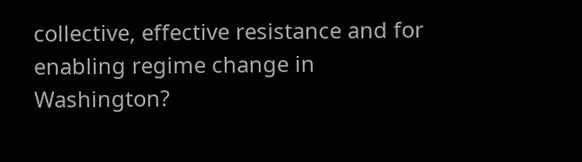collective, effective resistance and for enabling regime change in Washington?